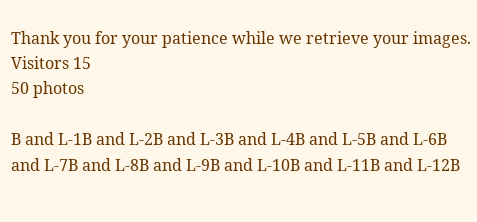Thank you for your patience while we retrieve your images.
Visitors 15
50 photos

B and L-1B and L-2B and L-3B and L-4B and L-5B and L-6B and L-7B and L-8B and L-9B and L-10B and L-11B and L-12B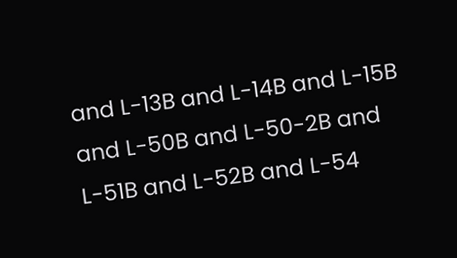and L-13B and L-14B and L-15B and L-50B and L-50-2B and L-51B and L-52B and L-54